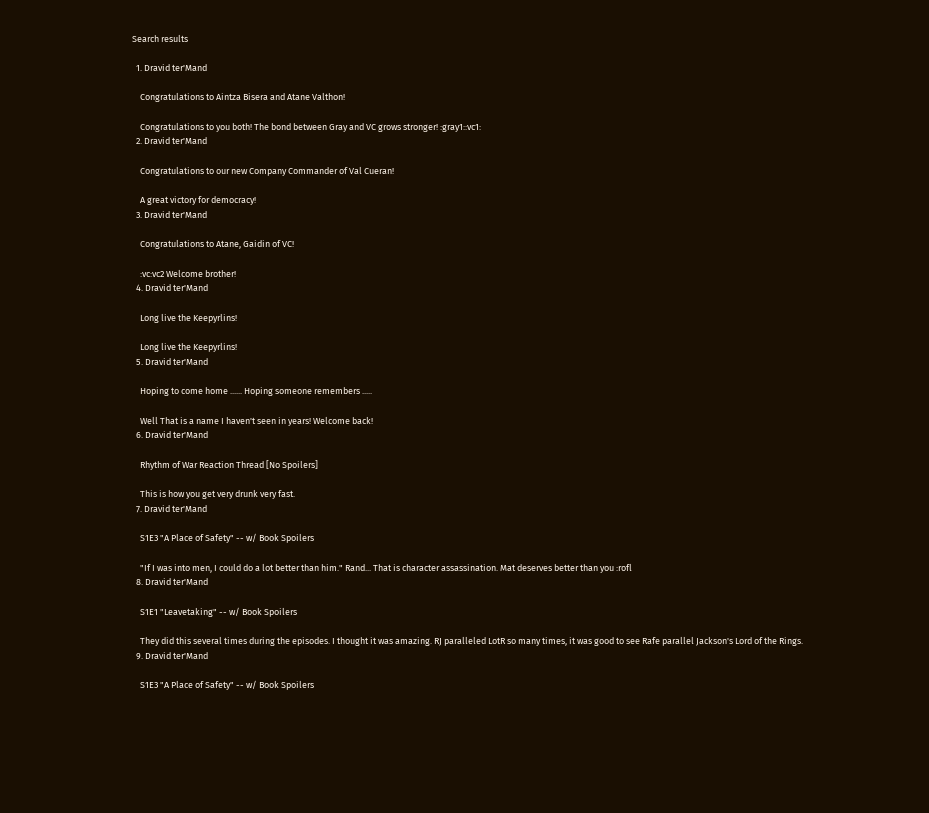Search results

  1. Dravid ter'Mand

    Congratulations to Aintza Bisera and Atane Valthon!

    Congratulations to you both! The bond between Gray and VC grows stronger! :gray1::vc1:
  2. Dravid ter'Mand

    Congratulations to our new Company Commander of Val Cueran!

    A great victory for democracy!
  3. Dravid ter'Mand

    Congratulations to Atane, Gaidin of VC!

    :vc:vc2 Welcome brother!
  4. Dravid ter'Mand

    Long live the Keepyrlins!

    Long live the Keepyrlins!
  5. Dravid ter'Mand

    Hoping to come home ...... Hoping someone remembers .....

    Well That is a name I haven't seen in years! Welcome back!
  6. Dravid ter'Mand

    Rhythm of War Reaction Thread [No Spoilers]

    This is how you get very drunk very fast.
  7. Dravid ter'Mand

    S1E3 "A Place of Safety" -- w/ Book Spoilers

    "If I was into men, I could do a lot better than him." Rand... That is character assassination. Mat deserves better than you :rofl
  8. Dravid ter'Mand

    S1E1 "Leavetaking" -- w/ Book Spoilers

    They did this several times during the episodes. I thought it was amazing. RJ paralleled LotR so many times, it was good to see Rafe parallel Jackson's Lord of the Rings.
  9. Dravid ter'Mand

    S1E3 "A Place of Safety" -- w/ Book Spoilers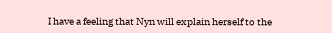I have a feeling that Nyn will explain herself to the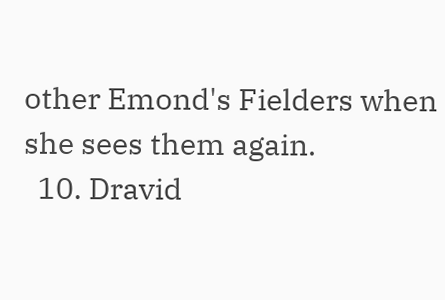other Emond's Fielders when she sees them again.
  10. Dravid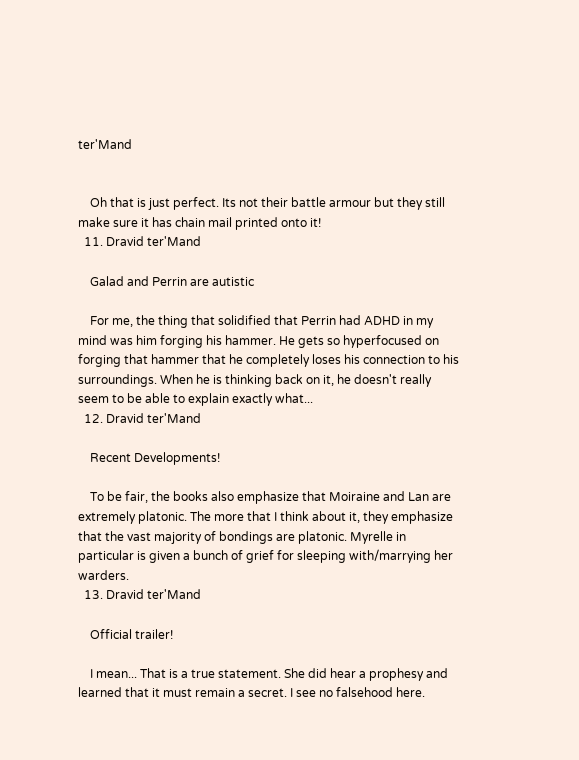ter'Mand


    Oh that is just perfect. Its not their battle armour but they still make sure it has chain mail printed onto it!
  11. Dravid ter'Mand

    Galad and Perrin are autistic

    For me, the thing that solidified that Perrin had ADHD in my mind was him forging his hammer. He gets so hyperfocused on forging that hammer that he completely loses his connection to his surroundings. When he is thinking back on it, he doesn't really seem to be able to explain exactly what...
  12. Dravid ter'Mand

    Recent Developments!

    To be fair, the books also emphasize that Moiraine and Lan are extremely platonic. The more that I think about it, they emphasize that the vast majority of bondings are platonic. Myrelle in particular is given a bunch of grief for sleeping with/marrying her warders.
  13. Dravid ter'Mand

    Official trailer!

    I mean... That is a true statement. She did hear a prophesy and learned that it must remain a secret. I see no falsehood here.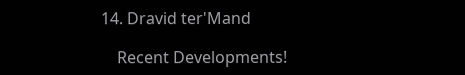14. Dravid ter'Mand

    Recent Developments!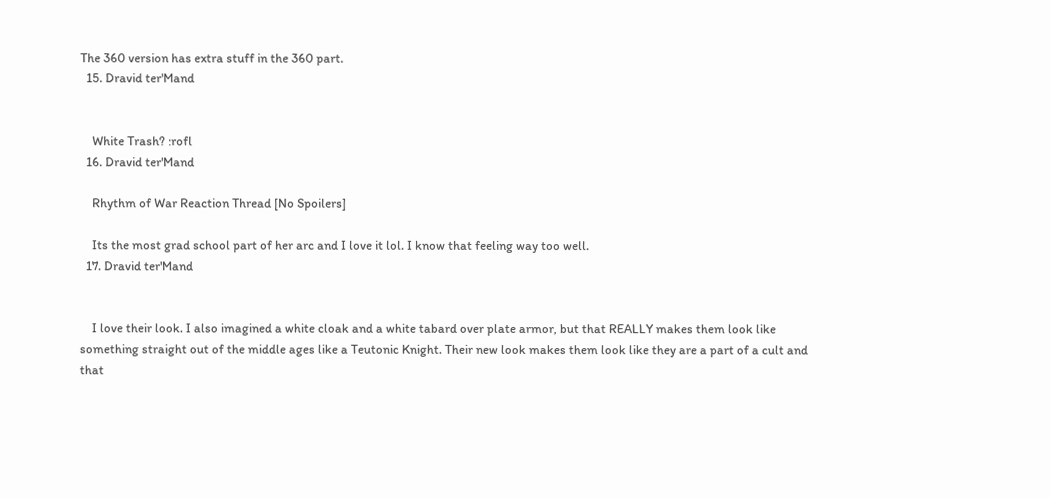The 360 version has extra stuff in the 360 part.
  15. Dravid ter'Mand


    White Trash? :rofl
  16. Dravid ter'Mand

    Rhythm of War Reaction Thread [No Spoilers]

    Its the most grad school part of her arc and I love it lol. I know that feeling way too well.
  17. Dravid ter'Mand


    I love their look. I also imagined a white cloak and a white tabard over plate armor, but that REALLY makes them look like something straight out of the middle ages like a Teutonic Knight. Their new look makes them look like they are a part of a cult and that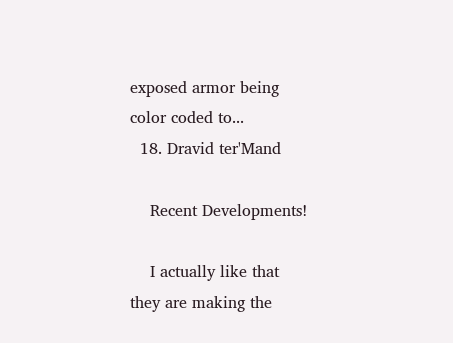exposed armor being color coded to...
  18. Dravid ter'Mand

    Recent Developments!

    I actually like that they are making the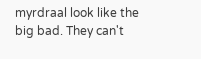myrdraal look like the big bad. They can't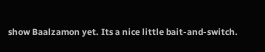show Baalzamon yet. Its a nice little bait-and-switch.